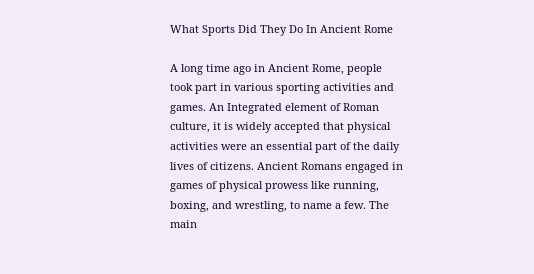What Sports Did They Do In Ancient Rome

A long time ago in Ancient Rome, people took part in various sporting activities and games. An Integrated element of Roman culture, it is widely accepted that physical activities were an essential part of the daily lives of citizens. Ancient Romans engaged in games of physical prowess like running, boxing, and wrestling, to name a few. The main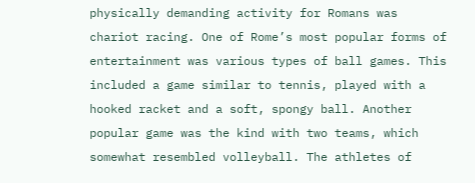physically demanding activity for Romans was chariot racing. One of Rome’s most popular forms of entertainment was various types of ball games. This included a game similar to tennis, played with a hooked racket and a soft, spongy ball. Another popular game was the kind with two teams, which somewhat resembled volleyball. The athletes of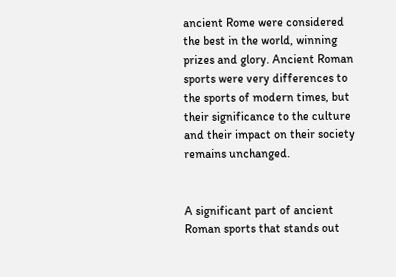ancient Rome were considered the best in the world, winning prizes and glory. Ancient Roman sports were very differences to the sports of modern times, but their significance to the culture and their impact on their society remains unchanged.


A significant part of ancient Roman sports that stands out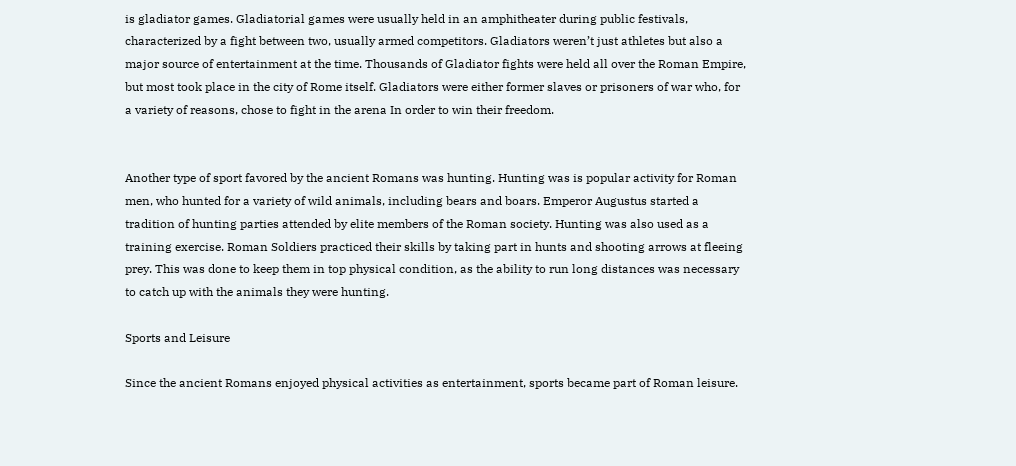is gladiator games. Gladiatorial games were usually held in an amphitheater during public festivals, characterized by a fight between two, usually armed competitors. Gladiators weren’t just athletes but also a major source of entertainment at the time. Thousands of Gladiator fights were held all over the Roman Empire, but most took place in the city of Rome itself. Gladiators were either former slaves or prisoners of war who, for a variety of reasons, chose to fight in the arena In order to win their freedom.


Another type of sport favored by the ancient Romans was hunting. Hunting was is popular activity for Roman men, who hunted for a variety of wild animals, including bears and boars. Emperor Augustus started a tradition of hunting parties attended by elite members of the Roman society. Hunting was also used as a training exercise. Roman Soldiers practiced their skills by taking part in hunts and shooting arrows at fleeing prey. This was done to keep them in top physical condition, as the ability to run long distances was necessary to catch up with the animals they were hunting.

Sports and Leisure

Since the ancient Romans enjoyed physical activities as entertainment, sports became part of Roman leisure.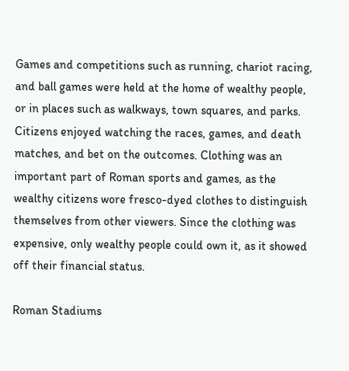Games and competitions such as running, chariot racing, and ball games were held at the home of wealthy people, or in places such as walkways, town squares, and parks. Citizens enjoyed watching the races, games, and death matches, and bet on the outcomes. Clothing was an important part of Roman sports and games, as the wealthy citizens wore fresco-dyed clothes to distinguish themselves from other viewers. Since the clothing was expensive, only wealthy people could own it, as it showed off their financial status.

Roman Stadiums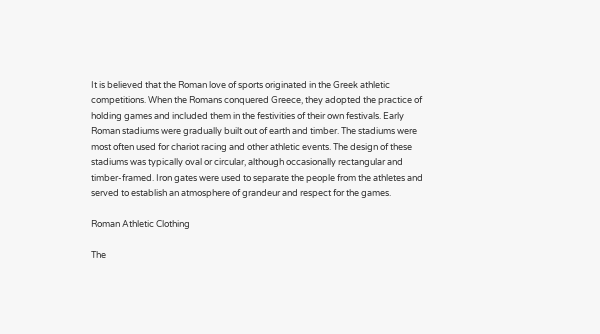It is believed that the Roman love of sports originated in the Greek athletic competitions. When the Romans conquered Greece, they adopted the practice of holding games and included them in the festivities of their own festivals. Early Roman stadiums were gradually built out of earth and timber. The stadiums were most often used for chariot racing and other athletic events. The design of these stadiums was typically oval or circular, although occasionally rectangular and timber-framed. Iron gates were used to separate the people from the athletes and served to establish an atmosphere of grandeur and respect for the games.

Roman Athletic Clothing

The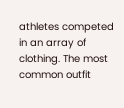athletes competed in an array of clothing. The most common outfit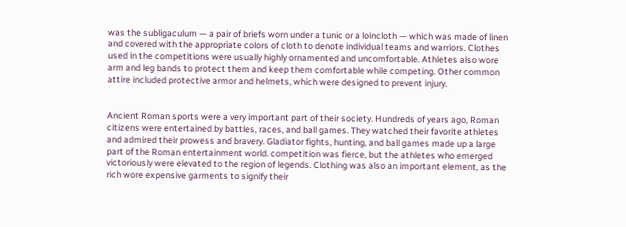was the subligaculum — a pair of briefs worn under a tunic or a loincloth — which was made of linen and covered with the appropriate colors of cloth to denote individual teams and warriors. Clothes used in the competitions were usually highly ornamented and uncomfortable. Athletes also wore arm and leg bands to protect them and keep them comfortable while competing. Other common attire included protective armor and helmets, which were designed to prevent injury.


Ancient Roman sports were a very important part of their society. Hundreds of years ago, Roman citizens were entertained by battles, races, and ball games. They watched their favorite athletes and admired their prowess and bravery. Gladiator fights, hunting, and ball games made up a large part of the Roman entertainment world. competition was fierce, but the athletes who emerged victoriously were elevated to the region of legends. Clothing was also an important element, as the rich wore expensive garments to signify their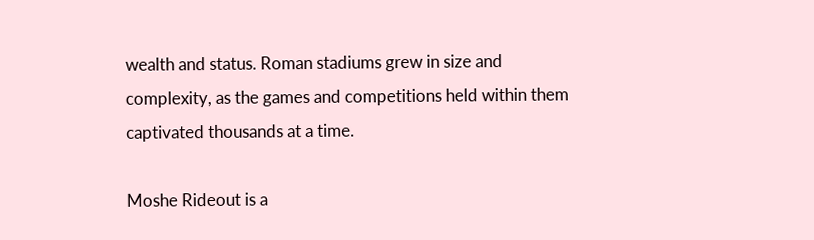wealth and status. Roman stadiums grew in size and complexity, as the games and competitions held within them captivated thousands at a time.

Moshe Rideout is a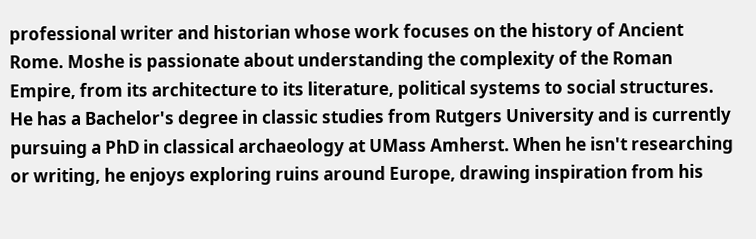professional writer and historian whose work focuses on the history of Ancient Rome. Moshe is passionate about understanding the complexity of the Roman Empire, from its architecture to its literature, political systems to social structures. He has a Bachelor's degree in classic studies from Rutgers University and is currently pursuing a PhD in classical archaeology at UMass Amherst. When he isn't researching or writing, he enjoys exploring ruins around Europe, drawing inspiration from his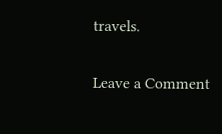travels.

Leave a Comment